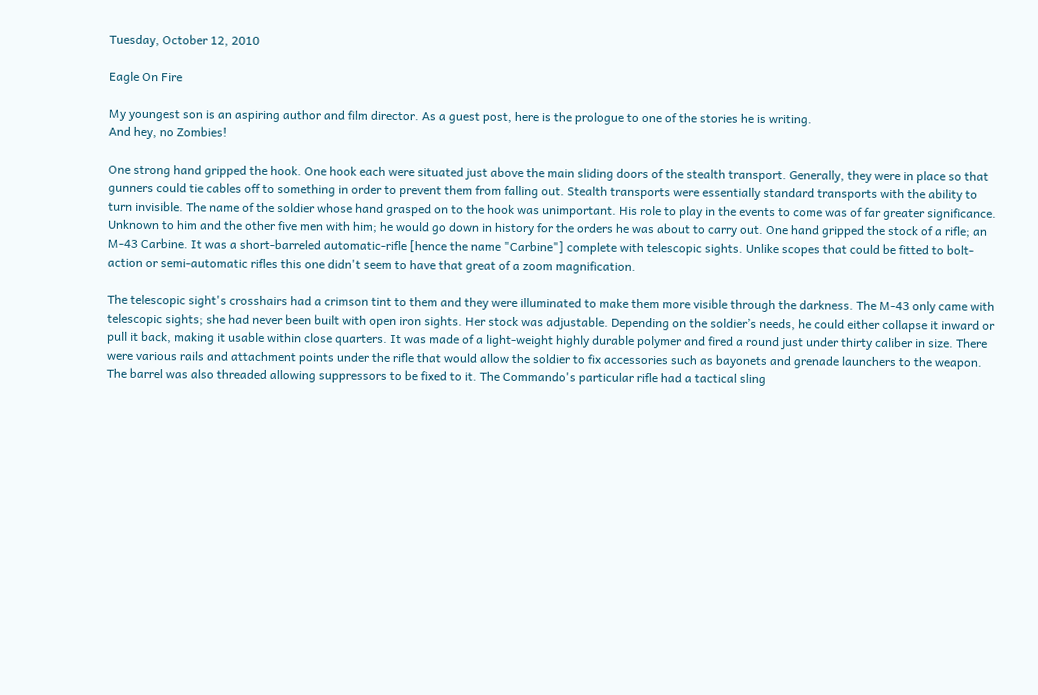Tuesday, October 12, 2010

Eagle On Fire

My youngest son is an aspiring author and film director. As a guest post, here is the prologue to one of the stories he is writing.
And hey, no Zombies!

One strong hand gripped the hook. One hook each were situated just above the main sliding doors of the stealth transport. Generally, they were in place so that gunners could tie cables off to something in order to prevent them from falling out. Stealth transports were essentially standard transports with the ability to turn invisible. The name of the soldier whose hand grasped on to the hook was unimportant. His role to play in the events to come was of far greater significance. Unknown to him and the other five men with him; he would go down in history for the orders he was about to carry out. One hand gripped the stock of a rifle; an M-43 Carbine. It was a short-barreled automatic-rifle [hence the name "Carbine"] complete with telescopic sights. Unlike scopes that could be fitted to bolt-action or semi-automatic rifles this one didn't seem to have that great of a zoom magnification.

The telescopic sight's crosshairs had a crimson tint to them and they were illuminated to make them more visible through the darkness. The M-43 only came with telescopic sights; she had never been built with open iron sights. Her stock was adjustable. Depending on the soldier’s needs, he could either collapse it inward or pull it back, making it usable within close quarters. It was made of a light-weight highly durable polymer and fired a round just under thirty caliber in size. There were various rails and attachment points under the rifle that would allow the soldier to fix accessories such as bayonets and grenade launchers to the weapon. The barrel was also threaded allowing suppressors to be fixed to it. The Commando's particular rifle had a tactical sling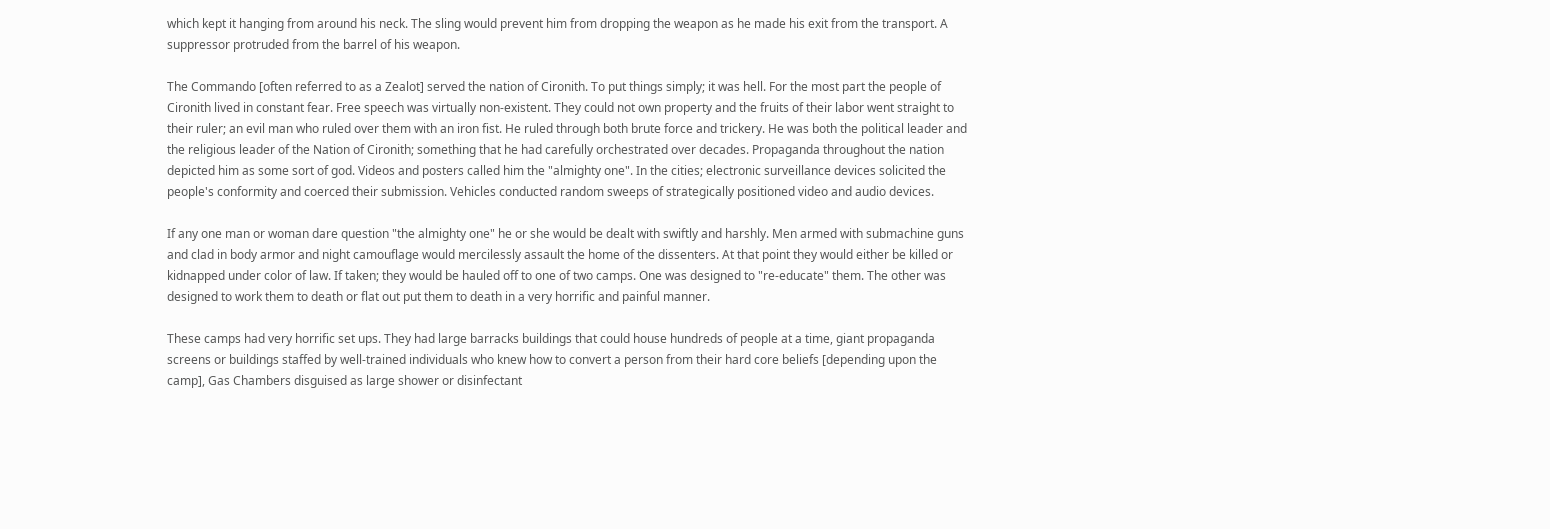which kept it hanging from around his neck. The sling would prevent him from dropping the weapon as he made his exit from the transport. A suppressor protruded from the barrel of his weapon.

The Commando [often referred to as a Zealot] served the nation of Cironith. To put things simply; it was hell. For the most part the people of Cironith lived in constant fear. Free speech was virtually non-existent. They could not own property and the fruits of their labor went straight to their ruler; an evil man who ruled over them with an iron fist. He ruled through both brute force and trickery. He was both the political leader and the religious leader of the Nation of Cironith; something that he had carefully orchestrated over decades. Propaganda throughout the nation depicted him as some sort of god. Videos and posters called him the "almighty one". In the cities; electronic surveillance devices solicited the people's conformity and coerced their submission. Vehicles conducted random sweeps of strategically positioned video and audio devices.

If any one man or woman dare question "the almighty one" he or she would be dealt with swiftly and harshly. Men armed with submachine guns and clad in body armor and night camouflage would mercilessly assault the home of the dissenters. At that point they would either be killed or kidnapped under color of law. If taken; they would be hauled off to one of two camps. One was designed to "re-educate" them. The other was designed to work them to death or flat out put them to death in a very horrific and painful manner.

These camps had very horrific set ups. They had large barracks buildings that could house hundreds of people at a time, giant propaganda screens or buildings staffed by well-trained individuals who knew how to convert a person from their hard core beliefs [depending upon the camp], Gas Chambers disguised as large shower or disinfectant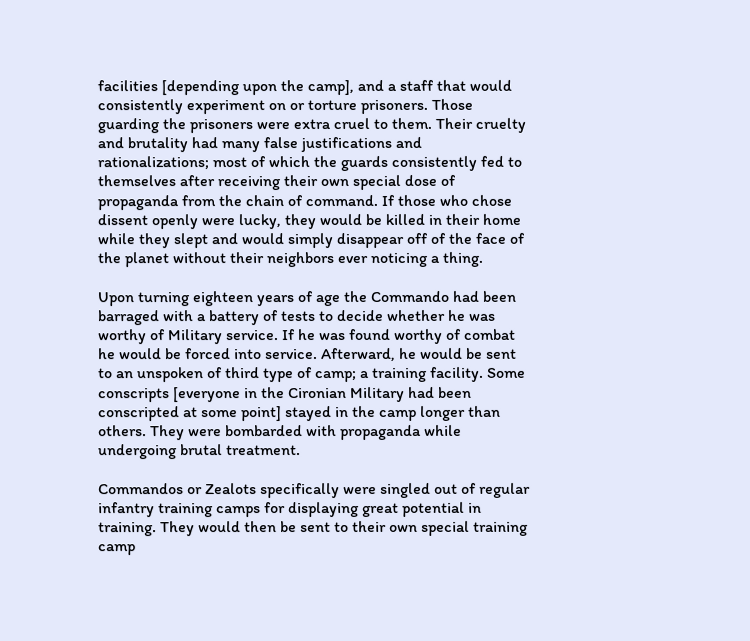facilities [depending upon the camp], and a staff that would consistently experiment on or torture prisoners. Those guarding the prisoners were extra cruel to them. Their cruelty and brutality had many false justifications and rationalizations; most of which the guards consistently fed to themselves after receiving their own special dose of propaganda from the chain of command. If those who chose dissent openly were lucky, they would be killed in their home while they slept and would simply disappear off of the face of the planet without their neighbors ever noticing a thing.

Upon turning eighteen years of age the Commando had been barraged with a battery of tests to decide whether he was worthy of Military service. If he was found worthy of combat he would be forced into service. Afterward, he would be sent to an unspoken of third type of camp; a training facility. Some conscripts [everyone in the Cironian Military had been conscripted at some point] stayed in the camp longer than others. They were bombarded with propaganda while undergoing brutal treatment.

Commandos or Zealots specifically were singled out of regular infantry training camps for displaying great potential in training. They would then be sent to their own special training camp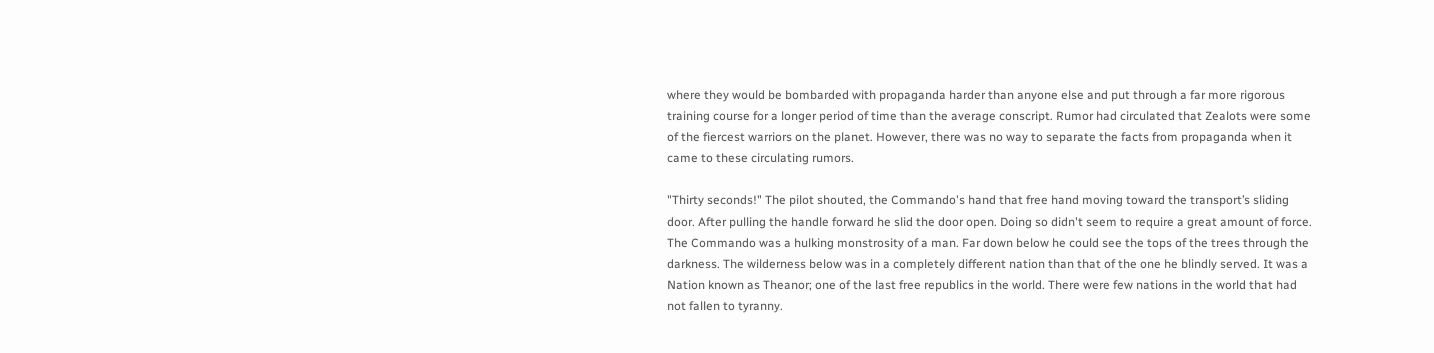where they would be bombarded with propaganda harder than anyone else and put through a far more rigorous training course for a longer period of time than the average conscript. Rumor had circulated that Zealots were some of the fiercest warriors on the planet. However, there was no way to separate the facts from propaganda when it came to these circulating rumors.

"Thirty seconds!" The pilot shouted, the Commando's hand that free hand moving toward the transport’s sliding door. After pulling the handle forward he slid the door open. Doing so didn't seem to require a great amount of force. The Commando was a hulking monstrosity of a man. Far down below he could see the tops of the trees through the darkness. The wilderness below was in a completely different nation than that of the one he blindly served. It was a Nation known as Theanor; one of the last free republics in the world. There were few nations in the world that had not fallen to tyranny.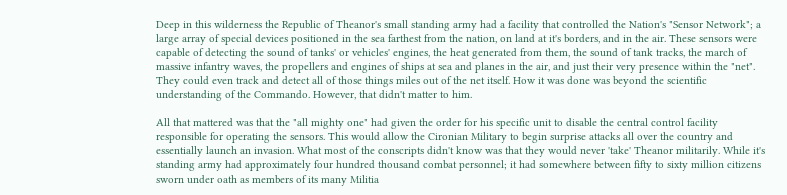Deep in this wilderness the Republic of Theanor's small standing army had a facility that controlled the Nation's "Sensor Network"; a large array of special devices positioned in the sea farthest from the nation, on land at it's borders, and in the air. These sensors were capable of detecting the sound of tanks' or vehicles' engines, the heat generated from them, the sound of tank tracks, the march of massive infantry waves, the propellers and engines of ships at sea and planes in the air, and just their very presence within the "net". They could even track and detect all of those things miles out of the net itself. How it was done was beyond the scientific understanding of the Commando. However, that didn't matter to him.

All that mattered was that the "all mighty one" had given the order for his specific unit to disable the central control facility responsible for operating the sensors. This would allow the Cironian Military to begin surprise attacks all over the country and essentially launch an invasion. What most of the conscripts didn't know was that they would never 'take' Theanor militarily. While it's standing army had approximately four hundred thousand combat personnel; it had somewhere between fifty to sixty million citizens sworn under oath as members of its many Militia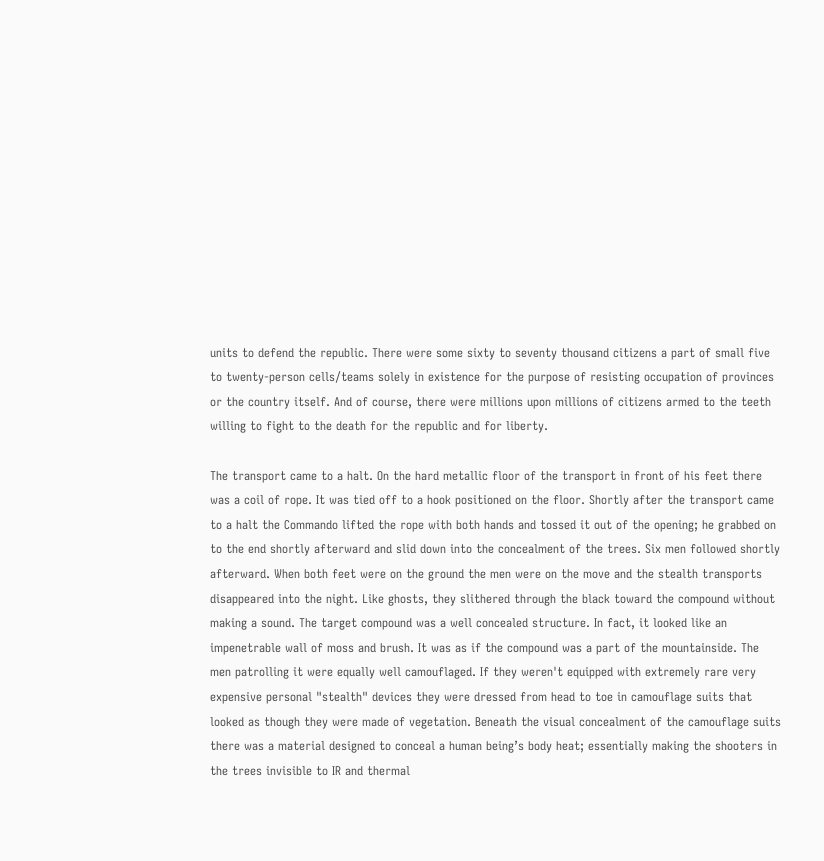units to defend the republic. There were some sixty to seventy thousand citizens a part of small five to twenty-person cells/teams solely in existence for the purpose of resisting occupation of provinces or the country itself. And of course, there were millions upon millions of citizens armed to the teeth willing to fight to the death for the republic and for liberty.

The transport came to a halt. On the hard metallic floor of the transport in front of his feet there was a coil of rope. It was tied off to a hook positioned on the floor. Shortly after the transport came to a halt the Commando lifted the rope with both hands and tossed it out of the opening; he grabbed on to the end shortly afterward and slid down into the concealment of the trees. Six men followed shortly afterward. When both feet were on the ground the men were on the move and the stealth transports disappeared into the night. Like ghosts, they slithered through the black toward the compound without making a sound. The target compound was a well concealed structure. In fact, it looked like an impenetrable wall of moss and brush. It was as if the compound was a part of the mountainside. The men patrolling it were equally well camouflaged. If they weren't equipped with extremely rare very expensive personal "stealth" devices they were dressed from head to toe in camouflage suits that looked as though they were made of vegetation. Beneath the visual concealment of the camouflage suits there was a material designed to conceal a human being’s body heat; essentially making the shooters in the trees invisible to IR and thermal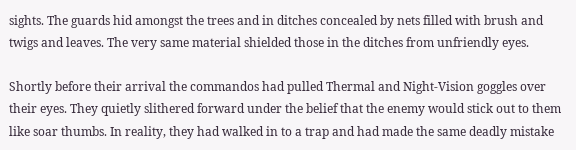sights. The guards hid amongst the trees and in ditches concealed by nets filled with brush and twigs and leaves. The very same material shielded those in the ditches from unfriendly eyes.

Shortly before their arrival the commandos had pulled Thermal and Night-Vision goggles over their eyes. They quietly slithered forward under the belief that the enemy would stick out to them like soar thumbs. In reality, they had walked in to a trap and had made the same deadly mistake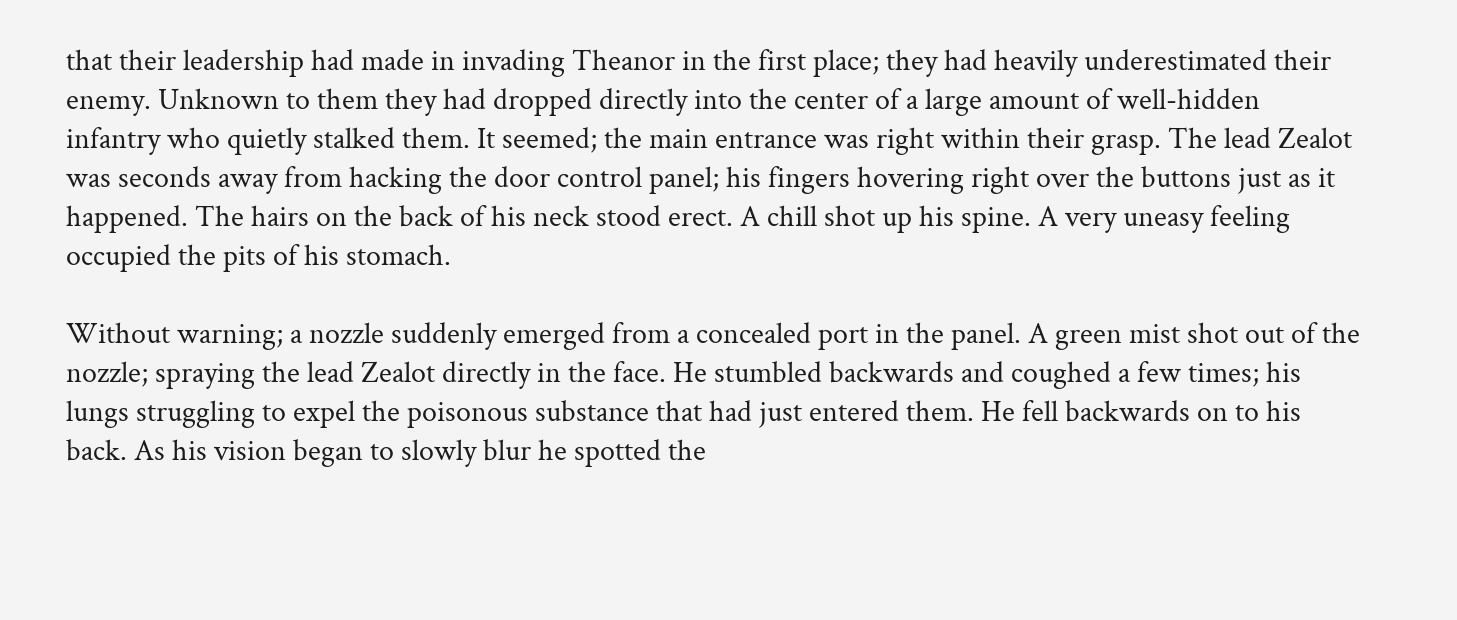that their leadership had made in invading Theanor in the first place; they had heavily underestimated their enemy. Unknown to them they had dropped directly into the center of a large amount of well-hidden infantry who quietly stalked them. It seemed; the main entrance was right within their grasp. The lead Zealot was seconds away from hacking the door control panel; his fingers hovering right over the buttons just as it happened. The hairs on the back of his neck stood erect. A chill shot up his spine. A very uneasy feeling occupied the pits of his stomach.

Without warning; a nozzle suddenly emerged from a concealed port in the panel. A green mist shot out of the nozzle; spraying the lead Zealot directly in the face. He stumbled backwards and coughed a few times; his lungs struggling to expel the poisonous substance that had just entered them. He fell backwards on to his back. As his vision began to slowly blur he spotted the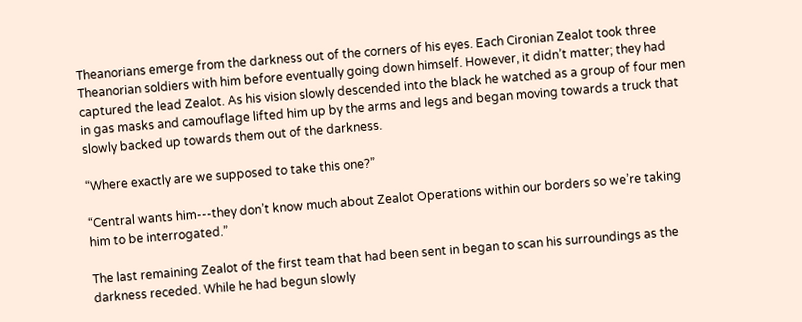Theanorians emerge from the darkness out of the corners of his eyes. Each Cironian Zealot took three Theanorian soldiers with him before eventually going down himself. However, it didn’t matter; they had captured the lead Zealot. As his vision slowly descended into the black he watched as a group of four men in gas masks and camouflage lifted him up by the arms and legs and began moving towards a truck that slowly backed up towards them out of the darkness.

“Where exactly are we supposed to take this one?”

“Central wants him---they don’t know much about Zealot Operations within our borders so we’re taking him to be interrogated.”

The last remaining Zealot of the first team that had been sent in began to scan his surroundings as the darkness receded. While he had begun slowly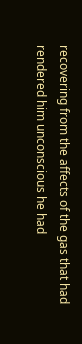recovering from the affects of the gas that had rendered him unconscious he had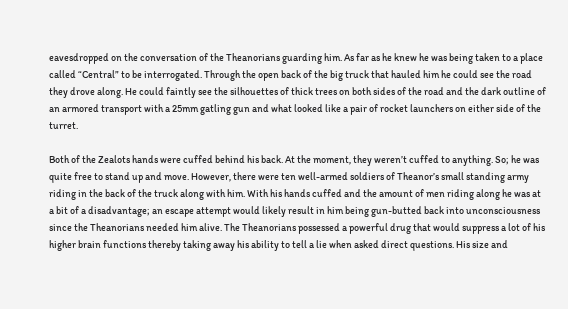eavesdropped on the conversation of the Theanorians guarding him. As far as he knew he was being taken to a place called “Central” to be interrogated. Through the open back of the big truck that hauled him he could see the road they drove along. He could faintly see the silhouettes of thick trees on both sides of the road and the dark outline of an armored transport with a 25mm gatling gun and what looked like a pair of rocket launchers on either side of the turret.

Both of the Zealots hands were cuffed behind his back. At the moment, they weren’t cuffed to anything. So; he was quite free to stand up and move. However, there were ten well-armed soldiers of Theanor’s small standing army riding in the back of the truck along with him. With his hands cuffed and the amount of men riding along he was at a bit of a disadvantage; an escape attempt would likely result in him being gun-butted back into unconsciousness since the Theanorians needed him alive. The Theanorians possessed a powerful drug that would suppress a lot of his higher brain functions thereby taking away his ability to tell a lie when asked direct questions. His size and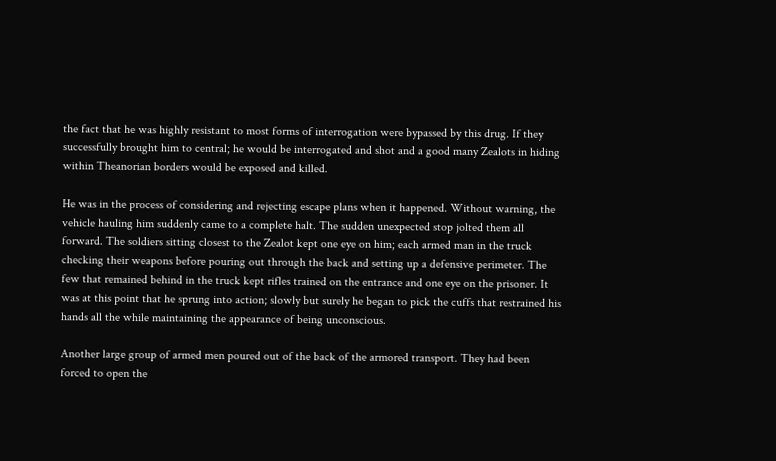the fact that he was highly resistant to most forms of interrogation were bypassed by this drug. If they successfully brought him to central; he would be interrogated and shot and a good many Zealots in hiding within Theanorian borders would be exposed and killed.

He was in the process of considering and rejecting escape plans when it happened. Without warning, the vehicle hauling him suddenly came to a complete halt. The sudden unexpected stop jolted them all forward. The soldiers sitting closest to the Zealot kept one eye on him; each armed man in the truck checking their weapons before pouring out through the back and setting up a defensive perimeter. The few that remained behind in the truck kept rifles trained on the entrance and one eye on the prisoner. It was at this point that he sprung into action; slowly but surely he began to pick the cuffs that restrained his hands all the while maintaining the appearance of being unconscious.

Another large group of armed men poured out of the back of the armored transport. They had been forced to open the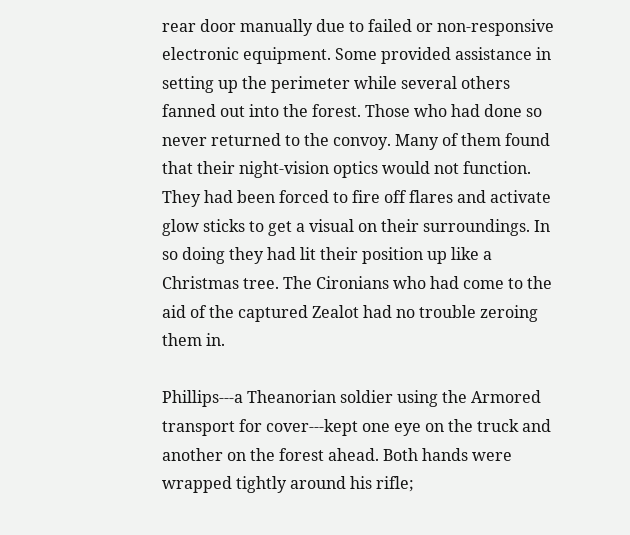rear door manually due to failed or non-responsive electronic equipment. Some provided assistance in setting up the perimeter while several others fanned out into the forest. Those who had done so never returned to the convoy. Many of them found that their night-vision optics would not function. They had been forced to fire off flares and activate glow sticks to get a visual on their surroundings. In so doing they had lit their position up like a Christmas tree. The Cironians who had come to the aid of the captured Zealot had no trouble zeroing them in.

Phillips---a Theanorian soldier using the Armored transport for cover---kept one eye on the truck and another on the forest ahead. Both hands were wrapped tightly around his rifle;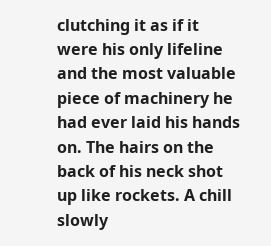clutching it as if it were his only lifeline and the most valuable piece of machinery he had ever laid his hands on. The hairs on the back of his neck shot up like rockets. A chill slowly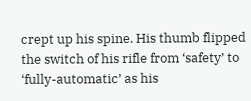crept up his spine. His thumb flipped the switch of his rifle from ‘safety’ to ‘fully-automatic’ as his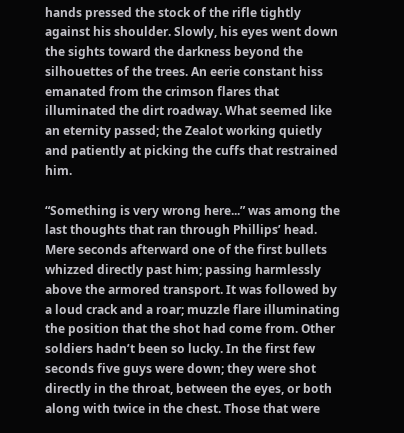hands pressed the stock of the rifle tightly against his shoulder. Slowly, his eyes went down the sights toward the darkness beyond the silhouettes of the trees. An eerie constant hiss emanated from the crimson flares that illuminated the dirt roadway. What seemed like an eternity passed; the Zealot working quietly and patiently at picking the cuffs that restrained him.

“Something is very wrong here...” was among the last thoughts that ran through Phillips’ head. Mere seconds afterward one of the first bullets whizzed directly past him; passing harmlessly above the armored transport. It was followed by a loud crack and a roar; muzzle flare illuminating the position that the shot had come from. Other soldiers hadn’t been so lucky. In the first few seconds five guys were down; they were shot directly in the throat, between the eyes, or both along with twice in the chest. Those that were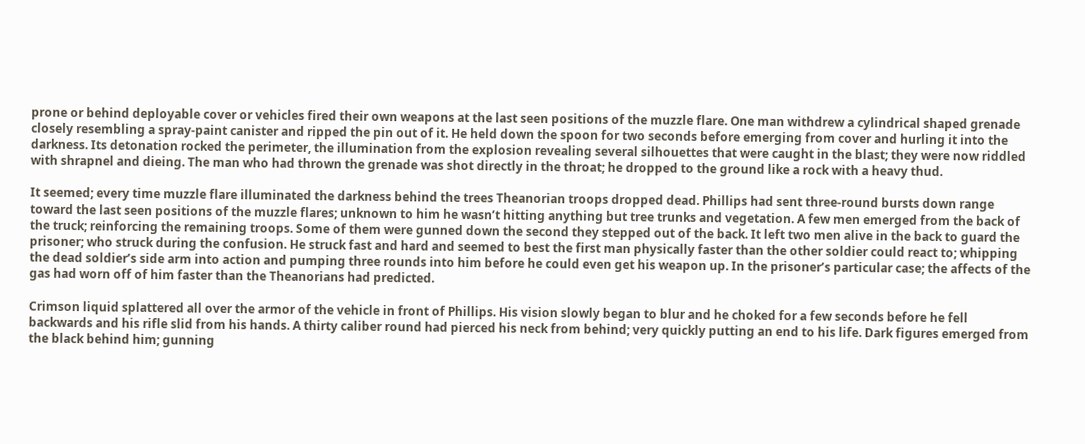prone or behind deployable cover or vehicles fired their own weapons at the last seen positions of the muzzle flare. One man withdrew a cylindrical shaped grenade closely resembling a spray-paint canister and ripped the pin out of it. He held down the spoon for two seconds before emerging from cover and hurling it into the darkness. Its detonation rocked the perimeter, the illumination from the explosion revealing several silhouettes that were caught in the blast; they were now riddled with shrapnel and dieing. The man who had thrown the grenade was shot directly in the throat; he dropped to the ground like a rock with a heavy thud.

It seemed; every time muzzle flare illuminated the darkness behind the trees Theanorian troops dropped dead. Phillips had sent three-round bursts down range toward the last seen positions of the muzzle flares; unknown to him he wasn’t hitting anything but tree trunks and vegetation. A few men emerged from the back of the truck; reinforcing the remaining troops. Some of them were gunned down the second they stepped out of the back. It left two men alive in the back to guard the prisoner; who struck during the confusion. He struck fast and hard and seemed to best the first man physically faster than the other soldier could react to; whipping the dead soldier’s side arm into action and pumping three rounds into him before he could even get his weapon up. In the prisoner’s particular case; the affects of the gas had worn off of him faster than the Theanorians had predicted.

Crimson liquid splattered all over the armor of the vehicle in front of Phillips. His vision slowly began to blur and he choked for a few seconds before he fell backwards and his rifle slid from his hands. A thirty caliber round had pierced his neck from behind; very quickly putting an end to his life. Dark figures emerged from the black behind him; gunning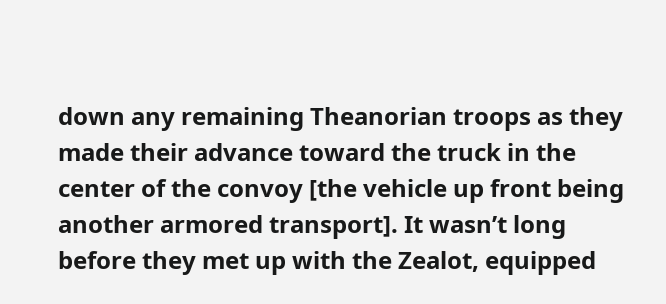down any remaining Theanorian troops as they made their advance toward the truck in the center of the convoy [the vehicle up front being another armored transport]. It wasn’t long before they met up with the Zealot, equipped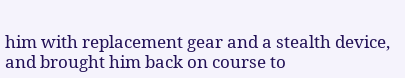him with replacement gear and a stealth device, and brought him back on course to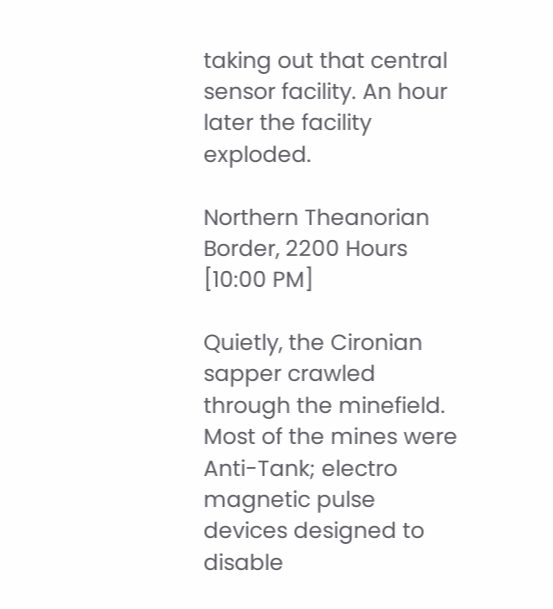taking out that central sensor facility. An hour later the facility exploded.

Northern Theanorian Border, 2200 Hours [10:00 PM]

Quietly, the Cironian sapper crawled through the minefield. Most of the mines were Anti-Tank; electro magnetic pulse devices designed to disable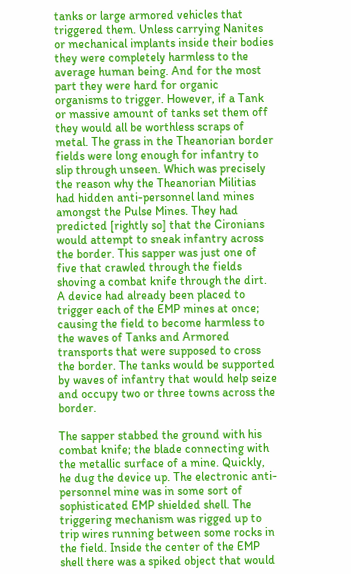tanks or large armored vehicles that triggered them. Unless carrying Nanites or mechanical implants inside their bodies they were completely harmless to the average human being. And for the most part they were hard for organic organisms to trigger. However, if a Tank or massive amount of tanks set them off they would all be worthless scraps of metal. The grass in the Theanorian border fields were long enough for infantry to slip through unseen. Which was precisely the reason why the Theanorian Militias had hidden anti-personnel land mines amongst the Pulse Mines. They had predicted [rightly so] that the Cironians would attempt to sneak infantry across the border. This sapper was just one of five that crawled through the fields shoving a combat knife through the dirt. A device had already been placed to trigger each of the EMP mines at once; causing the field to become harmless to the waves of Tanks and Armored transports that were supposed to cross the border. The tanks would be supported by waves of infantry that would help seize and occupy two or three towns across the border.

The sapper stabbed the ground with his combat knife; the blade connecting with the metallic surface of a mine. Quickly, he dug the device up. The electronic anti-personnel mine was in some sort of sophisticated EMP shielded shell. The triggering mechanism was rigged up to trip wires running between some rocks in the field. Inside the center of the EMP shell there was a spiked object that would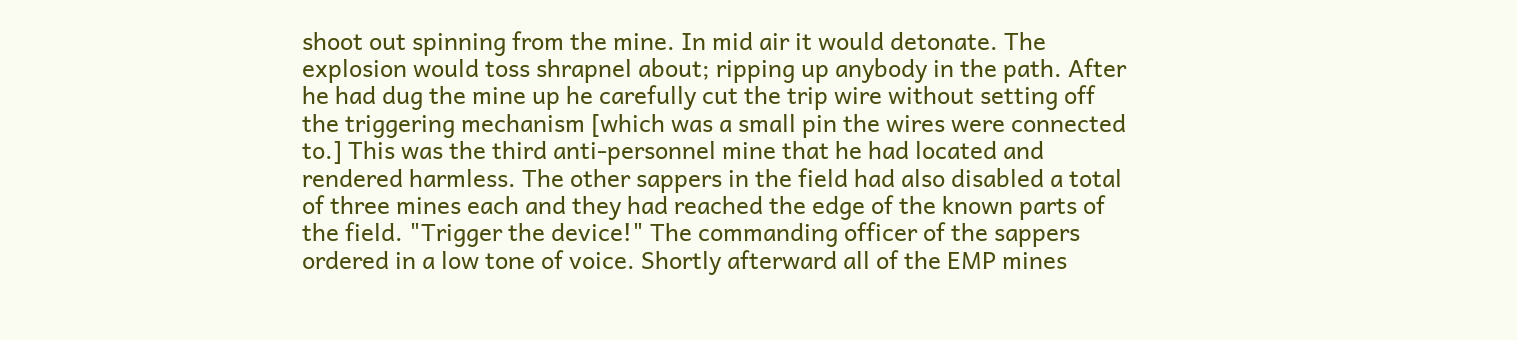shoot out spinning from the mine. In mid air it would detonate. The explosion would toss shrapnel about; ripping up anybody in the path. After he had dug the mine up he carefully cut the trip wire without setting off the triggering mechanism [which was a small pin the wires were connected to.] This was the third anti-personnel mine that he had located and rendered harmless. The other sappers in the field had also disabled a total of three mines each and they had reached the edge of the known parts of the field. "Trigger the device!" The commanding officer of the sappers ordered in a low tone of voice. Shortly afterward all of the EMP mines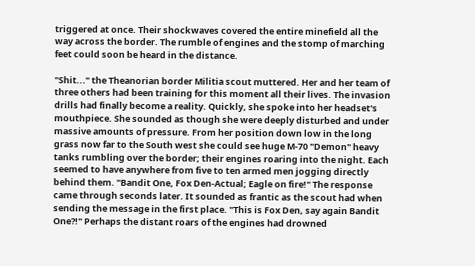triggered at once. Their shockwaves covered the entire minefield all the way across the border. The rumble of engines and the stomp of marching feet could soon be heard in the distance.

"Shit..." the Theanorian border Militia scout muttered. Her and her team of three others had been training for this moment all their lives. The invasion drills had finally become a reality. Quickly, she spoke into her headset's mouthpiece. She sounded as though she were deeply disturbed and under massive amounts of pressure. From her position down low in the long grass now far to the South west she could see huge M-70 "Demon" heavy tanks rumbling over the border; their engines roaring into the night. Each seemed to have anywhere from five to ten armed men jogging directly behind them. "Bandit One, Fox Den-Actual; Eagle on fire!" The response came through seconds later. It sounded as frantic as the scout had when sending the message in the first place. "This is Fox Den, say again Bandit One?!" Perhaps the distant roars of the engines had drowned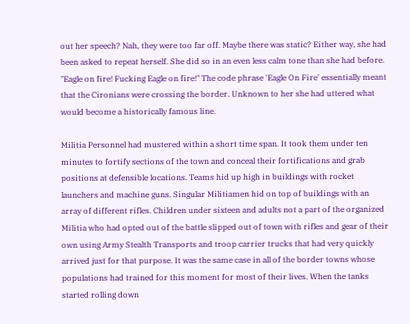out her speech? Nah, they were too far off. Maybe there was static? Either way, she had been asked to repeat herself. She did so in an even less calm tone than she had before. "Eagle on fire! Fucking Eagle on fire!" The code phrase 'Eagle On Fire' essentially meant that the Cironians were crossing the border. Unknown to her she had uttered what would become a historically famous line.

Militia Personnel had mustered within a short time span. It took them under ten minutes to fortify sections of the town and conceal their fortifications and grab positions at defensible locations. Teams hid up high in buildings with rocket launchers and machine guns. Singular Militiamen hid on top of buildings with an array of different rifles. Children under sixteen and adults not a part of the organized Militia who had opted out of the battle slipped out of town with rifles and gear of their own using Army Stealth Transports and troop carrier trucks that had very quickly arrived just for that purpose. It was the same case in all of the border towns whose populations had trained for this moment for most of their lives. When the tanks started rolling down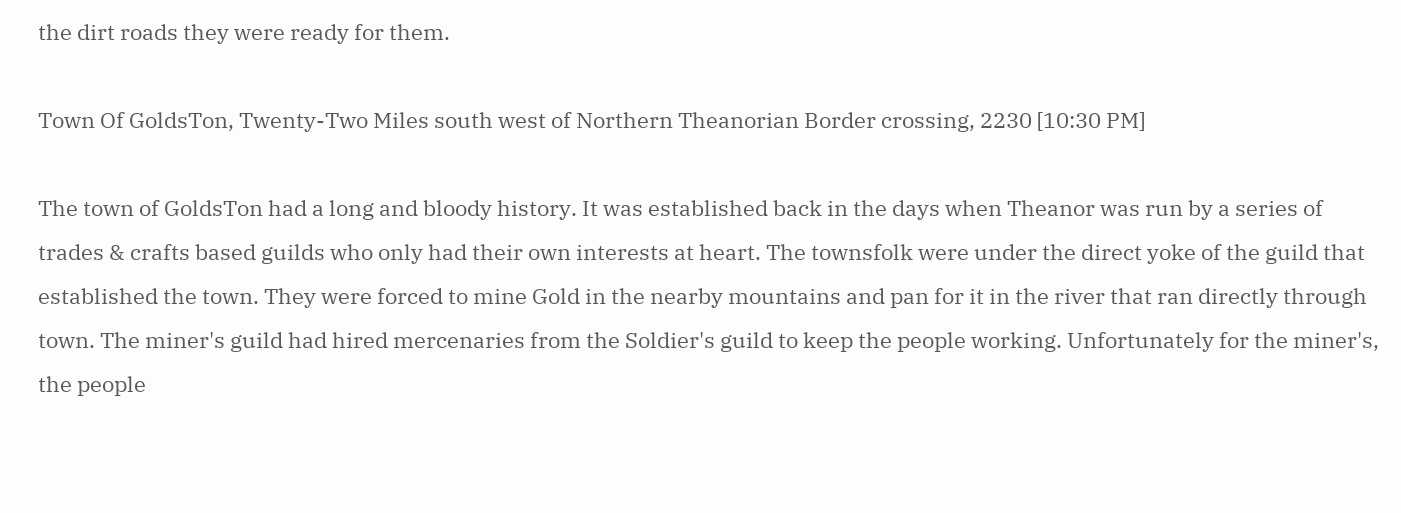the dirt roads they were ready for them.

Town Of GoldsTon, Twenty-Two Miles south west of Northern Theanorian Border crossing, 2230 [10:30 PM]

The town of GoldsTon had a long and bloody history. It was established back in the days when Theanor was run by a series of trades & crafts based guilds who only had their own interests at heart. The townsfolk were under the direct yoke of the guild that established the town. They were forced to mine Gold in the nearby mountains and pan for it in the river that ran directly through town. The miner's guild had hired mercenaries from the Soldier's guild to keep the people working. Unfortunately for the miner's, the people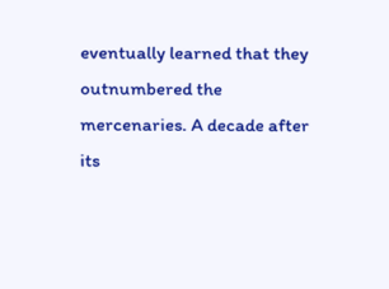eventually learned that they outnumbered the mercenaries. A decade after its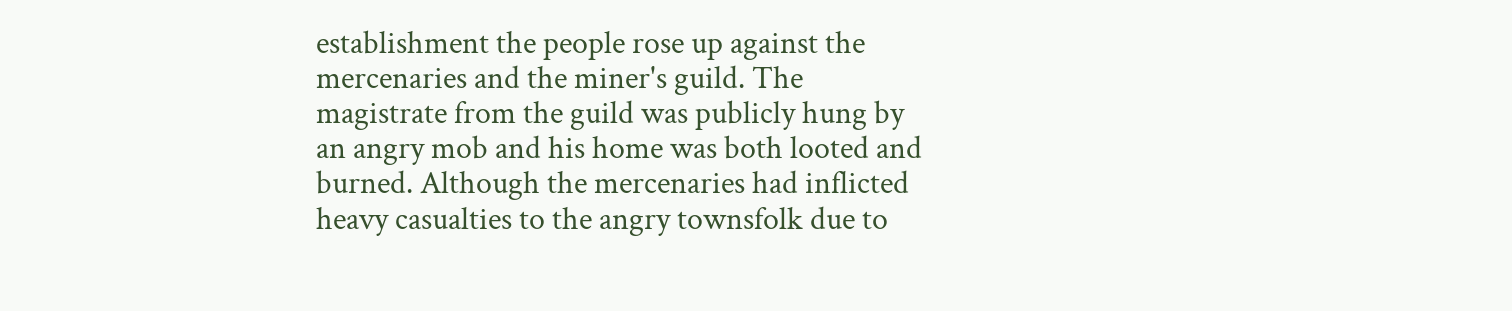establishment the people rose up against the mercenaries and the miner's guild. The magistrate from the guild was publicly hung by an angry mob and his home was both looted and burned. Although the mercenaries had inflicted heavy casualties to the angry townsfolk due to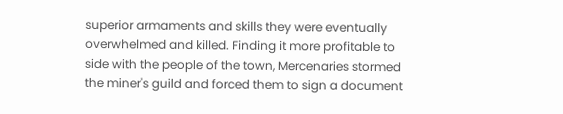superior armaments and skills they were eventually overwhelmed and killed. Finding it more profitable to side with the people of the town, Mercenaries stormed the miner's guild and forced them to sign a document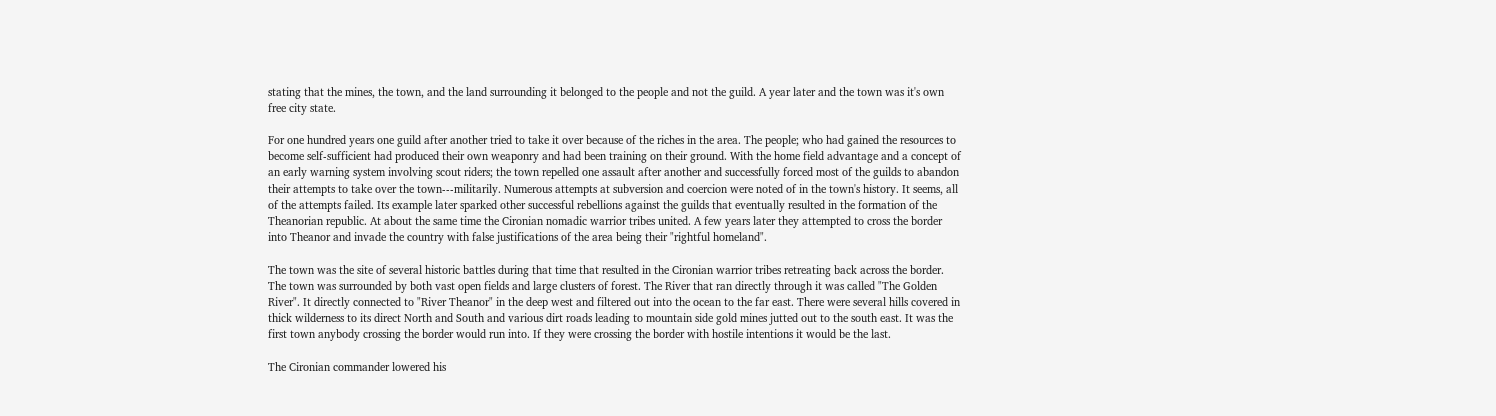stating that the mines, the town, and the land surrounding it belonged to the people and not the guild. A year later and the town was it's own free city state.

For one hundred years one guild after another tried to take it over because of the riches in the area. The people; who had gained the resources to become self-sufficient had produced their own weaponry and had been training on their ground. With the home field advantage and a concept of an early warning system involving scout riders; the town repelled one assault after another and successfully forced most of the guilds to abandon their attempts to take over the town---militarily. Numerous attempts at subversion and coercion were noted of in the town's history. It seems, all of the attempts failed. Its example later sparked other successful rebellions against the guilds that eventually resulted in the formation of the Theanorian republic. At about the same time the Cironian nomadic warrior tribes united. A few years later they attempted to cross the border into Theanor and invade the country with false justifications of the area being their "rightful homeland".

The town was the site of several historic battles during that time that resulted in the Cironian warrior tribes retreating back across the border. The town was surrounded by both vast open fields and large clusters of forest. The River that ran directly through it was called "The Golden River". It directly connected to "River Theanor" in the deep west and filtered out into the ocean to the far east. There were several hills covered in thick wilderness to its direct North and South and various dirt roads leading to mountain side gold mines jutted out to the south east. It was the first town anybody crossing the border would run into. If they were crossing the border with hostile intentions it would be the last.

The Cironian commander lowered his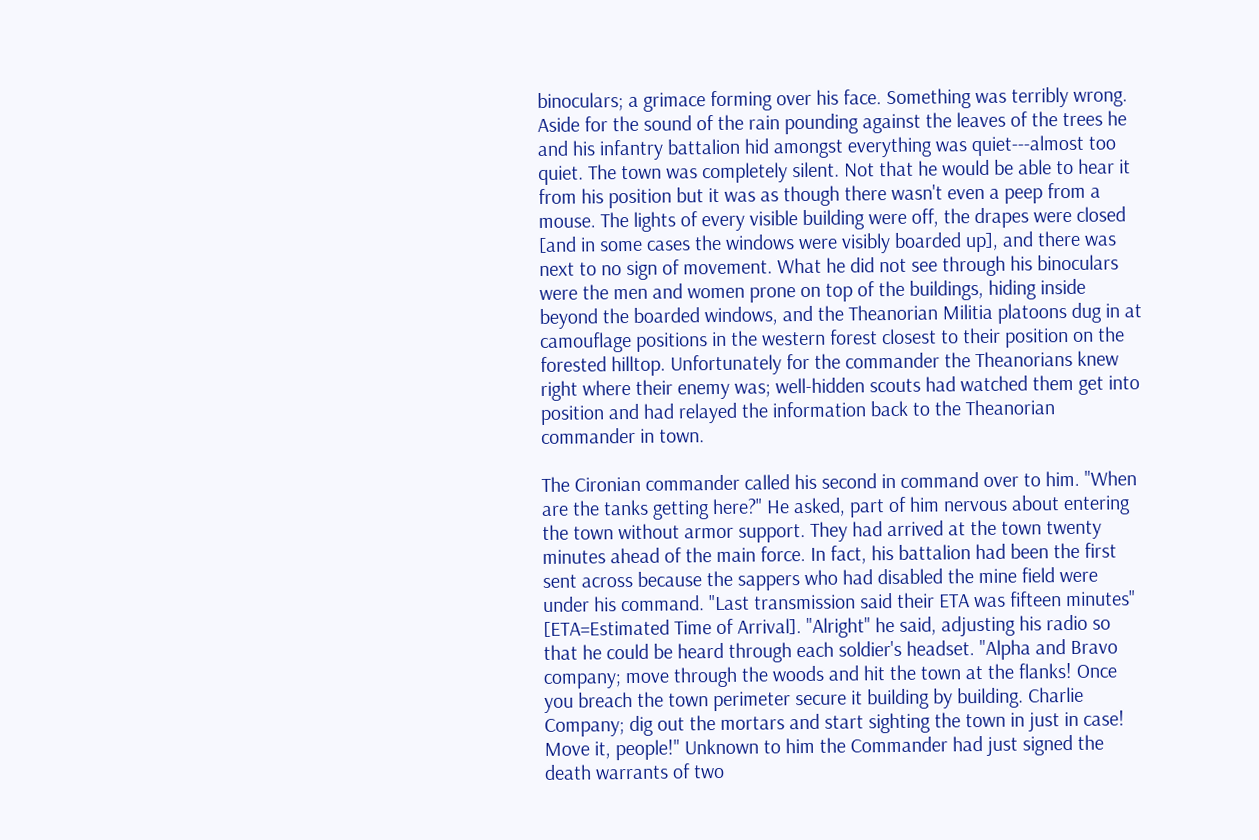binoculars; a grimace forming over his face. Something was terribly wrong. Aside for the sound of the rain pounding against the leaves of the trees he and his infantry battalion hid amongst everything was quiet---almost too quiet. The town was completely silent. Not that he would be able to hear it from his position but it was as though there wasn't even a peep from a mouse. The lights of every visible building were off, the drapes were closed [and in some cases the windows were visibly boarded up], and there was next to no sign of movement. What he did not see through his binoculars were the men and women prone on top of the buildings, hiding inside beyond the boarded windows, and the Theanorian Militia platoons dug in at camouflage positions in the western forest closest to their position on the forested hilltop. Unfortunately for the commander the Theanorians knew right where their enemy was; well-hidden scouts had watched them get into position and had relayed the information back to the Theanorian commander in town.

The Cironian commander called his second in command over to him. "When are the tanks getting here?" He asked, part of him nervous about entering the town without armor support. They had arrived at the town twenty minutes ahead of the main force. In fact, his battalion had been the first sent across because the sappers who had disabled the mine field were under his command. "Last transmission said their ETA was fifteen minutes" [ETA=Estimated Time of Arrival]. "Alright" he said, adjusting his radio so that he could be heard through each soldier's headset. "Alpha and Bravo company; move through the woods and hit the town at the flanks! Once you breach the town perimeter secure it building by building. Charlie Company; dig out the mortars and start sighting the town in just in case! Move it, people!" Unknown to him the Commander had just signed the death warrants of two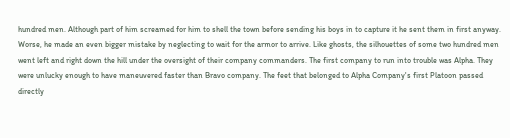hundred men. Although part of him screamed for him to shell the town before sending his boys in to capture it he sent them in first anyway. Worse, he made an even bigger mistake by neglecting to wait for the armor to arrive. Like ghosts, the silhouettes of some two hundred men went left and right down the hill under the oversight of their company commanders. The first company to run into trouble was Alpha. They were unlucky enough to have maneuvered faster than Bravo company. The feet that belonged to Alpha Company's first Platoon passed directly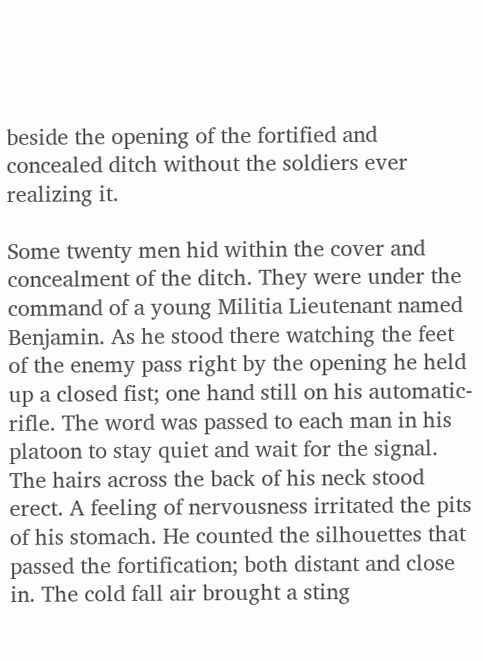beside the opening of the fortified and concealed ditch without the soldiers ever realizing it.

Some twenty men hid within the cover and concealment of the ditch. They were under the command of a young Militia Lieutenant named Benjamin. As he stood there watching the feet of the enemy pass right by the opening he held up a closed fist; one hand still on his automatic-rifle. The word was passed to each man in his platoon to stay quiet and wait for the signal. The hairs across the back of his neck stood erect. A feeling of nervousness irritated the pits of his stomach. He counted the silhouettes that passed the fortification; both distant and close in. The cold fall air brought a sting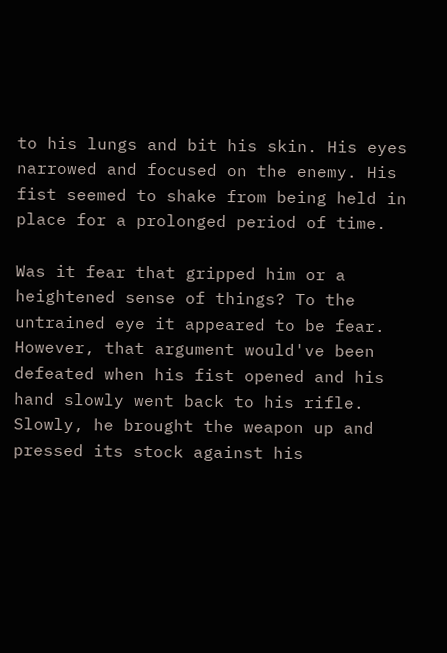to his lungs and bit his skin. His eyes narrowed and focused on the enemy. His fist seemed to shake from being held in place for a prolonged period of time.

Was it fear that gripped him or a heightened sense of things? To the untrained eye it appeared to be fear. However, that argument would've been defeated when his fist opened and his hand slowly went back to his rifle. Slowly, he brought the weapon up and pressed its stock against his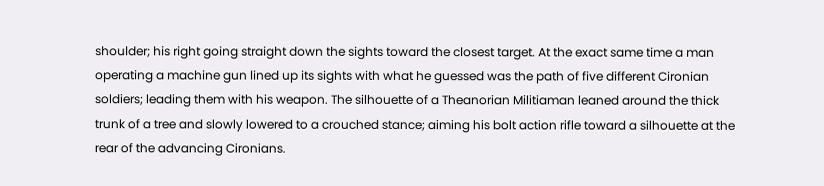shoulder; his right going straight down the sights toward the closest target. At the exact same time a man operating a machine gun lined up its sights with what he guessed was the path of five different Cironian soldiers; leading them with his weapon. The silhouette of a Theanorian Militiaman leaned around the thick trunk of a tree and slowly lowered to a crouched stance; aiming his bolt action rifle toward a silhouette at the rear of the advancing Cironians.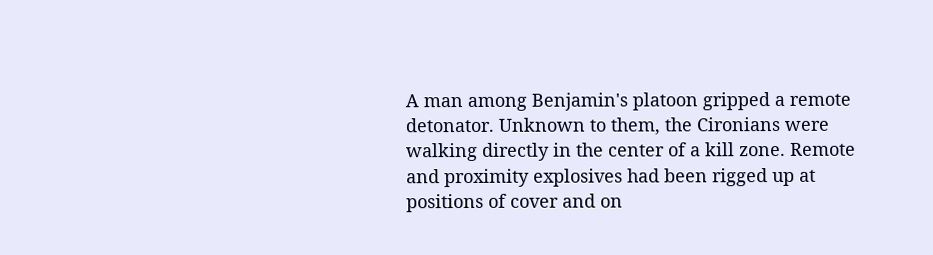A man among Benjamin's platoon gripped a remote detonator. Unknown to them, the Cironians were walking directly in the center of a kill zone. Remote and proximity explosives had been rigged up at positions of cover and on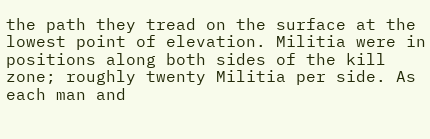the path they tread on the surface at the lowest point of elevation. Militia were in positions along both sides of the kill zone; roughly twenty Militia per side. As each man and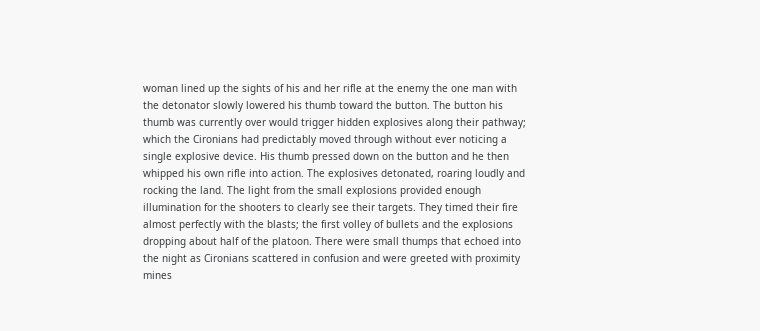woman lined up the sights of his and her rifle at the enemy the one man with the detonator slowly lowered his thumb toward the button. The button his thumb was currently over would trigger hidden explosives along their pathway; which the Cironians had predictably moved through without ever noticing a single explosive device. His thumb pressed down on the button and he then whipped his own rifle into action. The explosives detonated, roaring loudly and rocking the land. The light from the small explosions provided enough illumination for the shooters to clearly see their targets. They timed their fire almost perfectly with the blasts; the first volley of bullets and the explosions dropping about half of the platoon. There were small thumps that echoed into the night as Cironians scattered in confusion and were greeted with proximity mines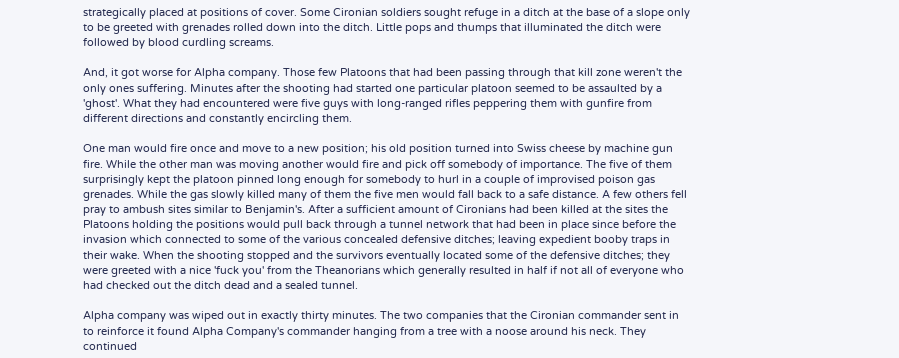strategically placed at positions of cover. Some Cironian soldiers sought refuge in a ditch at the base of a slope only to be greeted with grenades rolled down into the ditch. Little pops and thumps that illuminated the ditch were followed by blood curdling screams.

And, it got worse for Alpha company. Those few Platoons that had been passing through that kill zone weren't the only ones suffering. Minutes after the shooting had started one particular platoon seemed to be assaulted by a 'ghost'. What they had encountered were five guys with long-ranged rifles peppering them with gunfire from different directions and constantly encircling them.

One man would fire once and move to a new position; his old position turned into Swiss cheese by machine gun fire. While the other man was moving another would fire and pick off somebody of importance. The five of them surprisingly kept the platoon pinned long enough for somebody to hurl in a couple of improvised poison gas grenades. While the gas slowly killed many of them the five men would fall back to a safe distance. A few others fell pray to ambush sites similar to Benjamin's. After a sufficient amount of Cironians had been killed at the sites the Platoons holding the positions would pull back through a tunnel network that had been in place since before the invasion which connected to some of the various concealed defensive ditches; leaving expedient booby traps in their wake. When the shooting stopped and the survivors eventually located some of the defensive ditches; they were greeted with a nice 'fuck you' from the Theanorians which generally resulted in half if not all of everyone who had checked out the ditch dead and a sealed tunnel.

Alpha company was wiped out in exactly thirty minutes. The two companies that the Cironian commander sent in to reinforce it found Alpha Company's commander hanging from a tree with a noose around his neck. They continued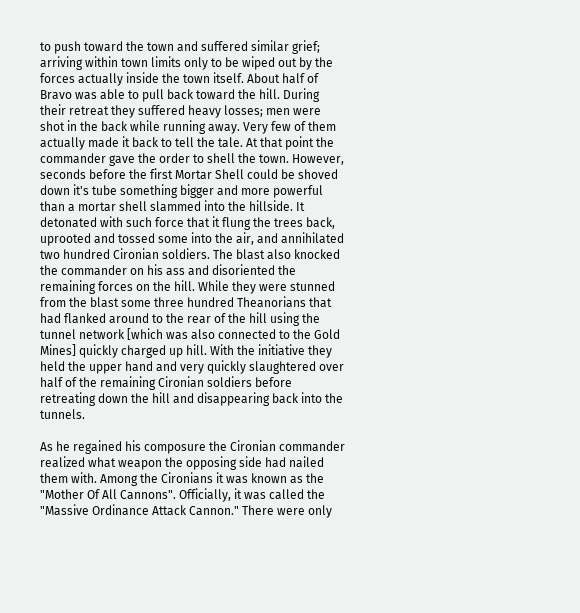to push toward the town and suffered similar grief; arriving within town limits only to be wiped out by the forces actually inside the town itself. About half of Bravo was able to pull back toward the hill. During their retreat they suffered heavy losses; men were shot in the back while running away. Very few of them actually made it back to tell the tale. At that point the commander gave the order to shell the town. However, seconds before the first Mortar Shell could be shoved down it's tube something bigger and more powerful than a mortar shell slammed into the hillside. It detonated with such force that it flung the trees back, uprooted and tossed some into the air, and annihilated two hundred Cironian soldiers. The blast also knocked the commander on his ass and disoriented the remaining forces on the hill. While they were stunned from the blast some three hundred Theanorians that had flanked around to the rear of the hill using the tunnel network [which was also connected to the Gold Mines] quickly charged up hill. With the initiative they held the upper hand and very quickly slaughtered over half of the remaining Cironian soldiers before retreating down the hill and disappearing back into the tunnels.

As he regained his composure the Cironian commander realized what weapon the opposing side had nailed them with. Among the Cironians it was known as the "Mother Of All Cannons". Officially, it was called the "Massive Ordinance Attack Cannon." There were only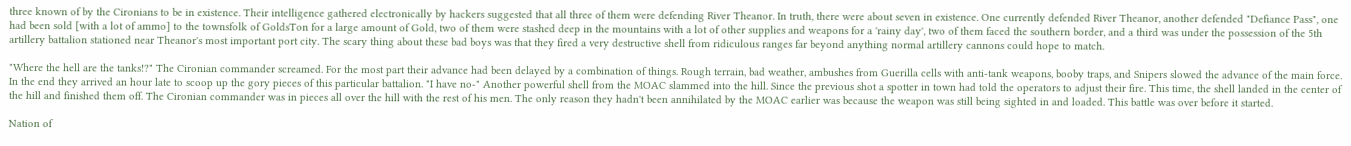three known of by the Cironians to be in existence. Their intelligence gathered electronically by hackers suggested that all three of them were defending River Theanor. In truth, there were about seven in existence. One currently defended River Theanor, another defended "Defiance Pass", one had been sold [with a lot of ammo] to the townsfolk of GoldsTon for a large amount of Gold, two of them were stashed deep in the mountains with a lot of other supplies and weapons for a 'rainy day', two of them faced the southern border, and a third was under the possession of the 5th artillery battalion stationed near Theanor's most important port city. The scary thing about these bad boys was that they fired a very destructive shell from ridiculous ranges far beyond anything normal artillery cannons could hope to match.

"Where the hell are the tanks!?" The Cironian commander screamed. For the most part their advance had been delayed by a combination of things. Rough terrain, bad weather, ambushes from Guerilla cells with anti-tank weapons, booby traps, and Snipers slowed the advance of the main force. In the end they arrived an hour late to scoop up the gory pieces of this particular battalion. "I have no-" Another powerful shell from the MOAC slammed into the hill. Since the previous shot a spotter in town had told the operators to adjust their fire. This time, the shell landed in the center of the hill and finished them off. The Cironian commander was in pieces all over the hill with the rest of his men. The only reason they hadn't been annihilated by the MOAC earlier was because the weapon was still being sighted in and loaded. This battle was over before it started.

Nation of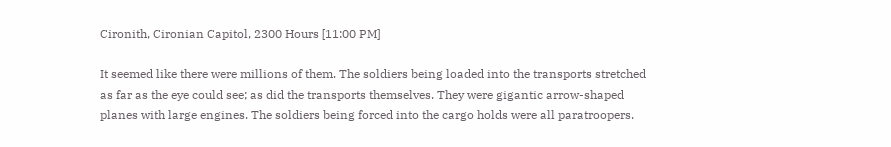Cironith, Cironian Capitol, 2300 Hours [11:00 PM]

It seemed like there were millions of them. The soldiers being loaded into the transports stretched as far as the eye could see; as did the transports themselves. They were gigantic arrow-shaped planes with large engines. The soldiers being forced into the cargo holds were all paratroopers.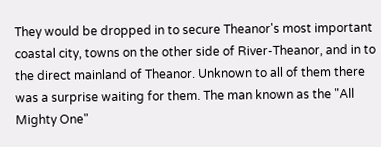They would be dropped in to secure Theanor's most important coastal city, towns on the other side of River-Theanor, and in to the direct mainland of Theanor. Unknown to all of them there was a surprise waiting for them. The man known as the "All Mighty One"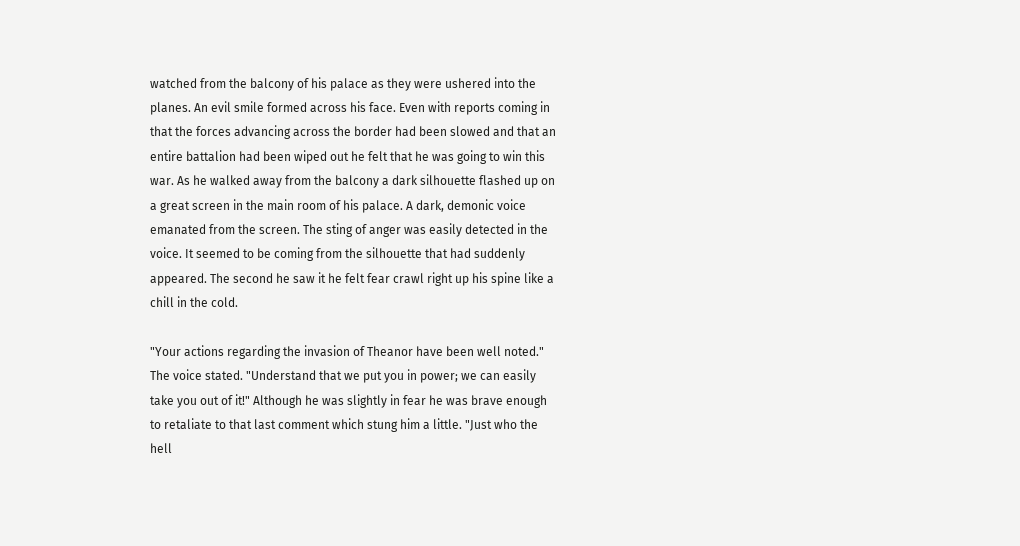watched from the balcony of his palace as they were ushered into the planes. An evil smile formed across his face. Even with reports coming in that the forces advancing across the border had been slowed and that an entire battalion had been wiped out he felt that he was going to win this war. As he walked away from the balcony a dark silhouette flashed up on a great screen in the main room of his palace. A dark, demonic voice emanated from the screen. The sting of anger was easily detected in the voice. It seemed to be coming from the silhouette that had suddenly appeared. The second he saw it he felt fear crawl right up his spine like a chill in the cold.

"Your actions regarding the invasion of Theanor have been well noted." The voice stated. "Understand that we put you in power; we can easily take you out of it!" Although he was slightly in fear he was brave enough to retaliate to that last comment which stung him a little. "Just who the hell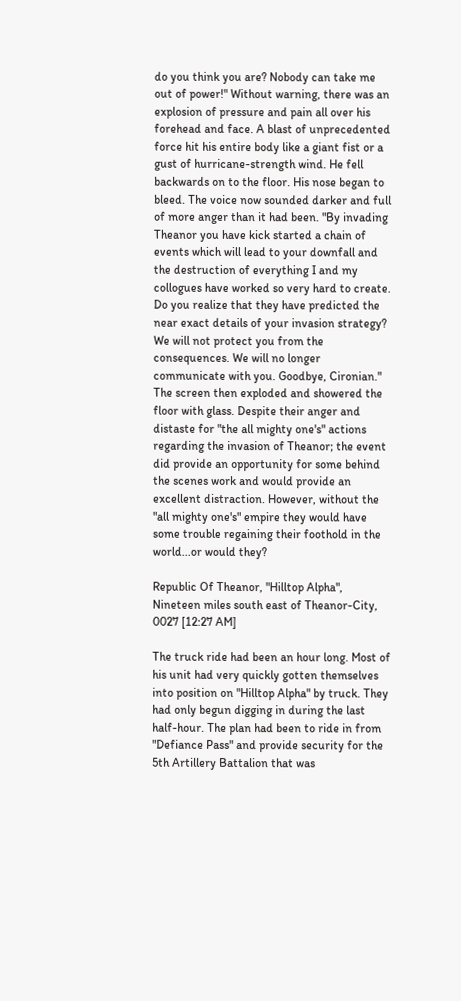do you think you are? Nobody can take me out of power!" Without warning, there was an explosion of pressure and pain all over his forehead and face. A blast of unprecedented force hit his entire body like a giant fist or a gust of hurricane-strength wind. He fell backwards on to the floor. His nose began to bleed. The voice now sounded darker and full of more anger than it had been. "By invading Theanor you have kick started a chain of events which will lead to your downfall and the destruction of everything I and my collogues have worked so very hard to create. Do you realize that they have predicted the near exact details of your invasion strategy? We will not protect you from the consequences. We will no longer communicate with you. Goodbye, Cironian." The screen then exploded and showered the floor with glass. Despite their anger and distaste for "the all mighty one's" actions regarding the invasion of Theanor; the event did provide an opportunity for some behind the scenes work and would provide an excellent distraction. However, without the "all mighty one's" empire they would have some trouble regaining their foothold in the world...or would they?

Republic Of Theanor, "Hilltop Alpha", Nineteen miles south east of Theanor-City, 0027 [12:27 AM]

The truck ride had been an hour long. Most of his unit had very quickly gotten themselves into position on "Hilltop Alpha" by truck. They had only begun digging in during the last half-hour. The plan had been to ride in from "Defiance Pass" and provide security for the 5th Artillery Battalion that was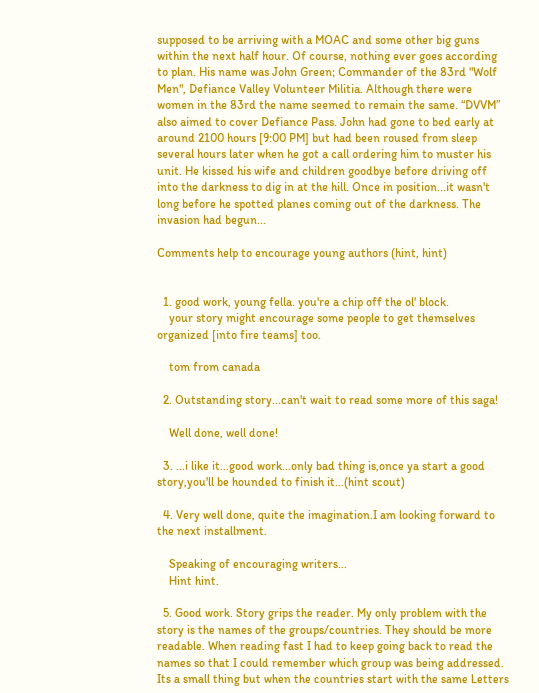supposed to be arriving with a MOAC and some other big guns within the next half hour. Of course, nothing ever goes according to plan. His name was John Green; Commander of the 83rd "Wolf Men", Defiance Valley Volunteer Militia. Although there were women in the 83rd the name seemed to remain the same. “DVVM” also aimed to cover Defiance Pass. John had gone to bed early at around 2100 hours [9:00 PM] but had been roused from sleep several hours later when he got a call ordering him to muster his unit. He kissed his wife and children goodbye before driving off into the darkness to dig in at the hill. Once in position...it wasn't long before he spotted planes coming out of the darkness. The invasion had begun...

Comments help to encourage young authors (hint, hint)


  1. good work, young fella. you're a chip off the ol' block.
    your story might encourage some people to get themselves organized [into fire teams] too.

    tom from canada

  2. Outstanding story...can't wait to read some more of this saga!

    Well done, well done!

  3. ...i like it...good work...only bad thing is,once ya start a good story,you'll be hounded to finish it...(hint scout)

  4. Very well done, quite the imagination.I am looking forward to the next installment.

    Speaking of encouraging writers...
    Hint hint.

  5. Good work. Story grips the reader. My only problem with the story is the names of the groups/countries. They should be more readable. When reading fast I had to keep going back to read the names so that I could remember which group was being addressed. Its a small thing but when the countries start with the same Letters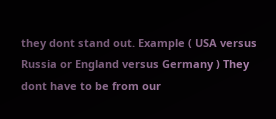they dont stand out. Example ( USA versus Russia or England versus Germany ) They dont have to be from our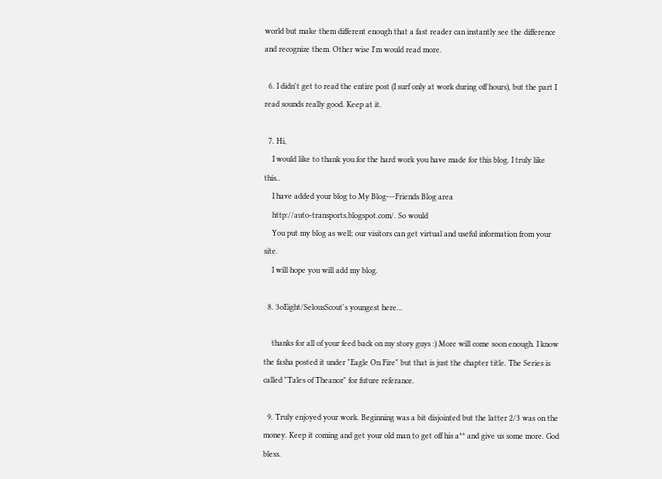world but make them different enough that a fast reader can instantly see the difference and recognize them. Other wise I'm would read more.

  6. I didn't get to read the entire post (I surf only at work during off hours), but the part I read sounds really good. Keep at it.

  7. Hi,
    I would like to thank you for the hard work you have made for this blog. I truly like this..
    I have added your blog to My Blog---Friends Blog area
    http://auto-transports.blogspot.com/. So would
    You put my blog as well; our visitors can get virtual and useful information from your site.
    I will hope you will add my blog.

  8. 3oEight/SelousScout's youngest here...

    thanks for all of your feed back on my story guys :) More will come soon enough. I know the fasha posted it under "Eagle On Fire" but that is just the chapter title. The Series is called "Tales of Theanor" for future referance.

  9. Truly enjoyed your work. Beginning was a bit disjointed but the latter 2/3 was on the money. Keep it coming and get your old man to get off his a** and give us some more. God bless.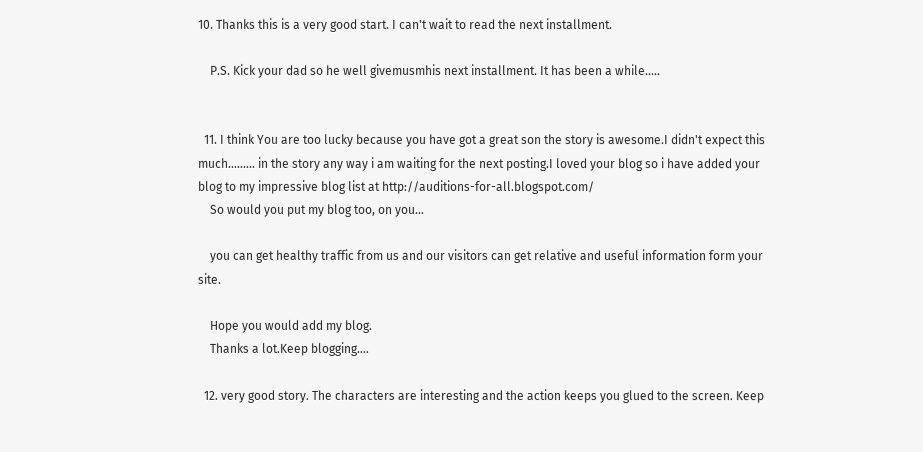10. Thanks this is a very good start. I can't wait to read the next installment.

    P.S. Kick your dad so he well givemusmhis next installment. It has been a while.....


  11. I think You are too lucky because you have got a great son the story is awesome.I didn't expect this much......... in the story any way i am waiting for the next posting.I loved your blog so i have added your blog to my impressive blog list at http://auditions-for-all.blogspot.com/
    So would you put my blog too, on you...

    you can get healthy traffic from us and our visitors can get relative and useful information form your site.

    Hope you would add my blog.
    Thanks a lot.Keep blogging....

  12. very good story. The characters are interesting and the action keeps you glued to the screen. Keep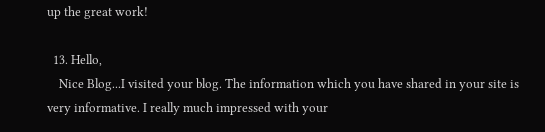up the great work!

  13. Hello,
    Nice Blog...I visited your blog. The information which you have shared in your site is very informative. I really much impressed with your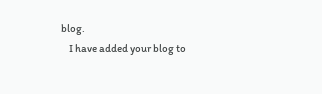blog.
    I have added your blog to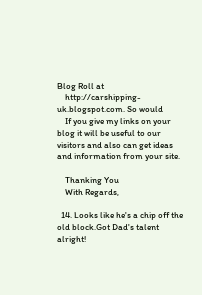Blog Roll at
    http://carshipping-uk.blogspot.com. So would
    If you give my links on your blog it will be useful to our visitors and also can get ideas and information from your site.

    Thanking You
    With Regards,

  14. Looks like he's a chip off the old block.Got Dad's talent alright!